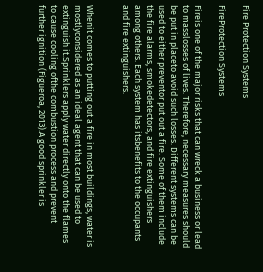Fire Protection Systems

FireProtection Systems

Fireis one of the major risks that can wreck a business or lead to masslosses of lives. Therefore, necessary measures should be put in placeto avoid such losses. Different systems can be used to either preventor put out a fire. Some of them include the fire alarms, smokedetectors, and fire extinguishers among others. Each system has itsbenefits to the occupants and fire extinguishers.


Whenit comes to putting out a fire in most buildings, water is mostlyconsidered as an ideal agent that can be used to extinguish it.Sprinklers apply water directly onto the flames to cause cooling ofthe combustion process and prevent further ignition (Figueroa, 2013).A good sprinkler is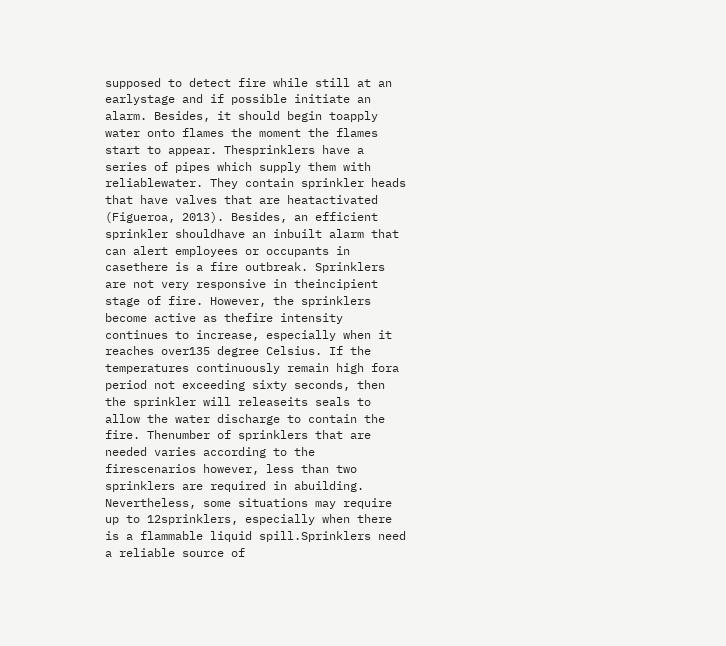supposed to detect fire while still at an earlystage and if possible initiate an alarm. Besides, it should begin toapply water onto flames the moment the flames start to appear. Thesprinklers have a series of pipes which supply them with reliablewater. They contain sprinkler heads that have valves that are heatactivated (Figueroa, 2013). Besides, an efficient sprinkler shouldhave an inbuilt alarm that can alert employees or occupants in casethere is a fire outbreak. Sprinklers are not very responsive in theincipient stage of fire. However, the sprinklers become active as thefire intensity continues to increase, especially when it reaches over135 degree Celsius. If the temperatures continuously remain high fora period not exceeding sixty seconds, then the sprinkler will releaseits seals to allow the water discharge to contain the fire. Thenumber of sprinklers that are needed varies according to the firescenarios however, less than two sprinklers are required in abuilding. Nevertheless, some situations may require up to 12sprinklers, especially when there is a flammable liquid spill.Sprinklers need a reliable source of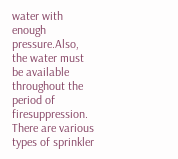water with enough pressure.Also, the water must be available throughout the period of firesuppression. There are various types of sprinkler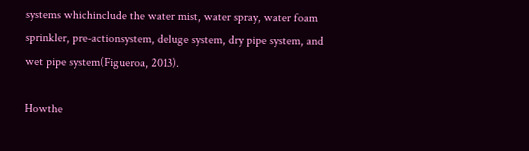systems whichinclude the water mist, water spray, water foam sprinkler, pre-actionsystem, deluge system, dry pipe system, and wet pipe system(Figueroa, 2013).

Howthe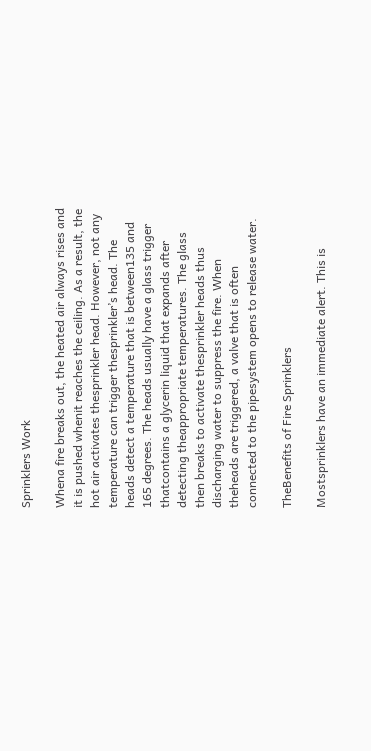Sprinklers Work

Whena fire breaks out, the heated air always rises and it is pushed whenit reaches the ceiling. As a result, the hot air activates thesprinkler head. However, not any temperature can trigger thesprinkler’s head. The heads detect a temperature that is between135 and 165 degrees. The heads usually have a glass trigger thatcontains a glycerin liquid that expands after detecting theappropriate temperatures. The glass then breaks to activate thesprinkler heads thus discharging water to suppress the fire. When theheads are triggered, a valve that is often connected to the pipesystem opens to release water.

TheBenefits of Fire Sprinklers

Mostsprinklers have an immediate alert. This is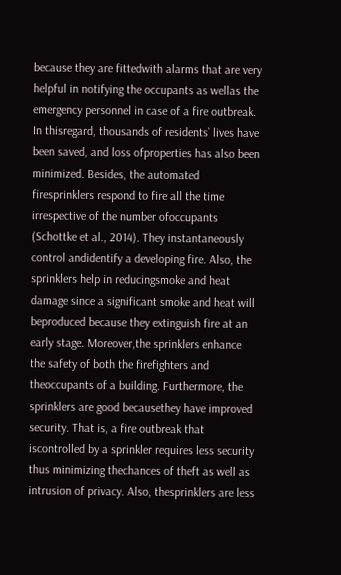because they are fittedwith alarms that are very helpful in notifying the occupants as wellas the emergency personnel in case of a fire outbreak. In thisregard, thousands of residents` lives have been saved, and loss ofproperties has also been minimized. Besides, the automated firesprinklers respond to fire all the time irrespective of the number ofoccupants (Schottke et al., 2014). They instantaneously control andidentify a developing fire. Also, the sprinklers help in reducingsmoke and heat damage since a significant smoke and heat will beproduced because they extinguish fire at an early stage. Moreover,the sprinklers enhance the safety of both the firefighters and theoccupants of a building. Furthermore, the sprinklers are good becausethey have improved security. That is, a fire outbreak that iscontrolled by a sprinkler requires less security thus minimizing thechances of theft as well as intrusion of privacy. Also, thesprinklers are less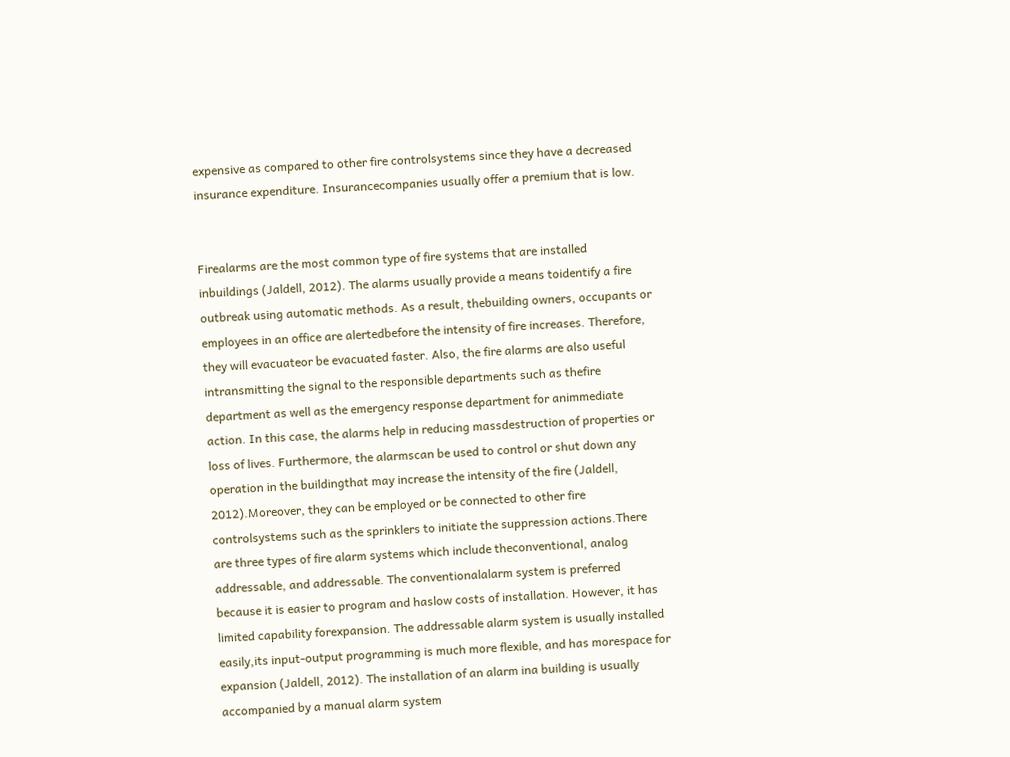expensive as compared to other fire controlsystems since they have a decreased insurance expenditure. Insurancecompanies usually offer a premium that is low.


Firealarms are the most common type of fire systems that are installed inbuildings (Jaldell, 2012). The alarms usually provide a means toidentify a fire outbreak using automatic methods. As a result, thebuilding owners, occupants or employees in an office are alertedbefore the intensity of fire increases. Therefore, they will evacuateor be evacuated faster. Also, the fire alarms are also useful intransmitting the signal to the responsible departments such as thefire department as well as the emergency response department for animmediate action. In this case, the alarms help in reducing massdestruction of properties or loss of lives. Furthermore, the alarmscan be used to control or shut down any operation in the buildingthat may increase the intensity of the fire (Jaldell, 2012).Moreover, they can be employed or be connected to other fire controlsystems such as the sprinklers to initiate the suppression actions.There are three types of fire alarm systems which include theconventional, analog addressable, and addressable. The conventionalalarm system is preferred because it is easier to program and haslow costs of installation. However, it has limited capability forexpansion. The addressable alarm system is usually installed easily,its input-output programming is much more flexible, and has morespace for expansion (Jaldell, 2012). The installation of an alarm ina building is usually accompanied by a manual alarm system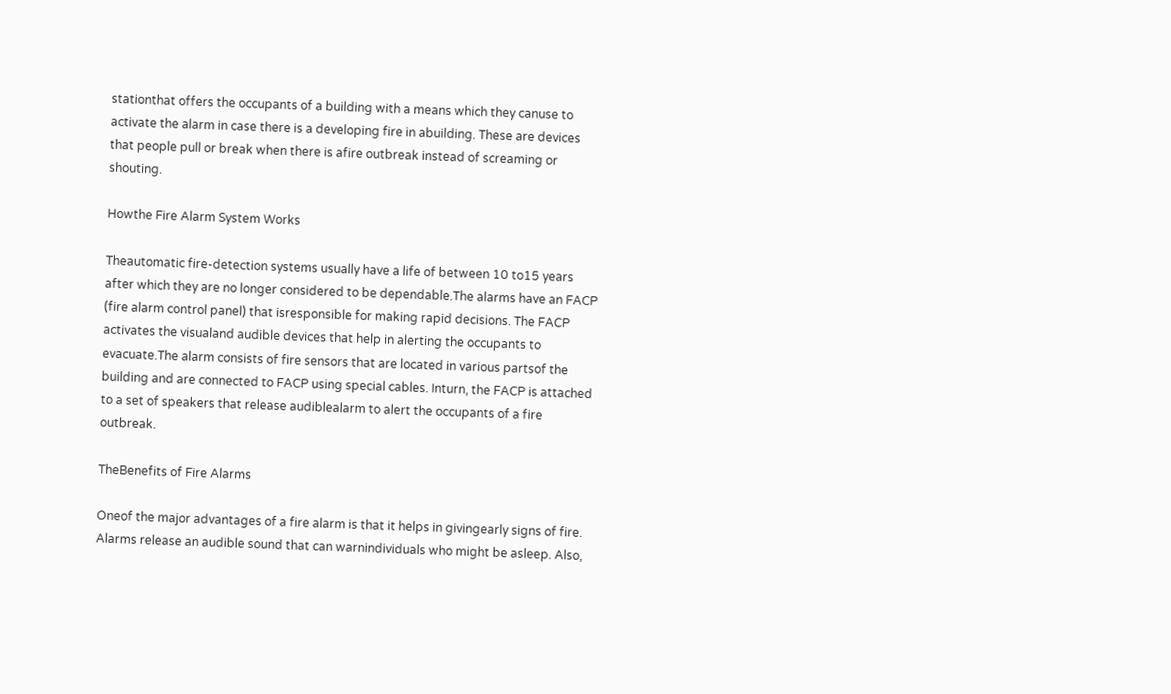stationthat offers the occupants of a building with a means which they canuse to activate the alarm in case there is a developing fire in abuilding. These are devices that people pull or break when there is afire outbreak instead of screaming or shouting.

Howthe Fire Alarm System Works

Theautomatic fire-detection systems usually have a life of between 10 to15 years after which they are no longer considered to be dependable.The alarms have an FACP (fire alarm control panel) that isresponsible for making rapid decisions. The FACP activates the visualand audible devices that help in alerting the occupants to evacuate.The alarm consists of fire sensors that are located in various partsof the building and are connected to FACP using special cables. Inturn, the FACP is attached to a set of speakers that release audiblealarm to alert the occupants of a fire outbreak.

TheBenefits of Fire Alarms

Oneof the major advantages of a fire alarm is that it helps in givingearly signs of fire. Alarms release an audible sound that can warnindividuals who might be asleep. Also,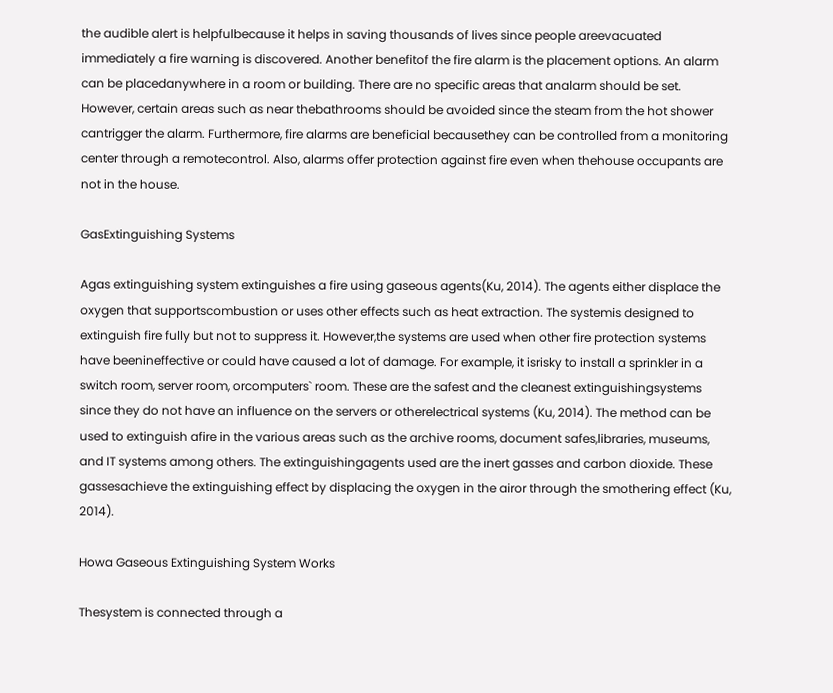the audible alert is helpfulbecause it helps in saving thousands of lives since people areevacuated immediately a fire warning is discovered. Another benefitof the fire alarm is the placement options. An alarm can be placedanywhere in a room or building. There are no specific areas that analarm should be set. However, certain areas such as near thebathrooms should be avoided since the steam from the hot shower cantrigger the alarm. Furthermore, fire alarms are beneficial becausethey can be controlled from a monitoring center through a remotecontrol. Also, alarms offer protection against fire even when thehouse occupants are not in the house.

GasExtinguishing Systems

Agas extinguishing system extinguishes a fire using gaseous agents(Ku, 2014). The agents either displace the oxygen that supportscombustion or uses other effects such as heat extraction. The systemis designed to extinguish fire fully but not to suppress it. However,the systems are used when other fire protection systems have beenineffective or could have caused a lot of damage. For example, it isrisky to install a sprinkler in a switch room, server room, orcomputers` room. These are the safest and the cleanest extinguishingsystems since they do not have an influence on the servers or otherelectrical systems (Ku, 2014). The method can be used to extinguish afire in the various areas such as the archive rooms, document safes,libraries, museums, and IT systems among others. The extinguishingagents used are the inert gasses and carbon dioxide. These gassesachieve the extinguishing effect by displacing the oxygen in the airor through the smothering effect (Ku, 2014).

Howa Gaseous Extinguishing System Works

Thesystem is connected through a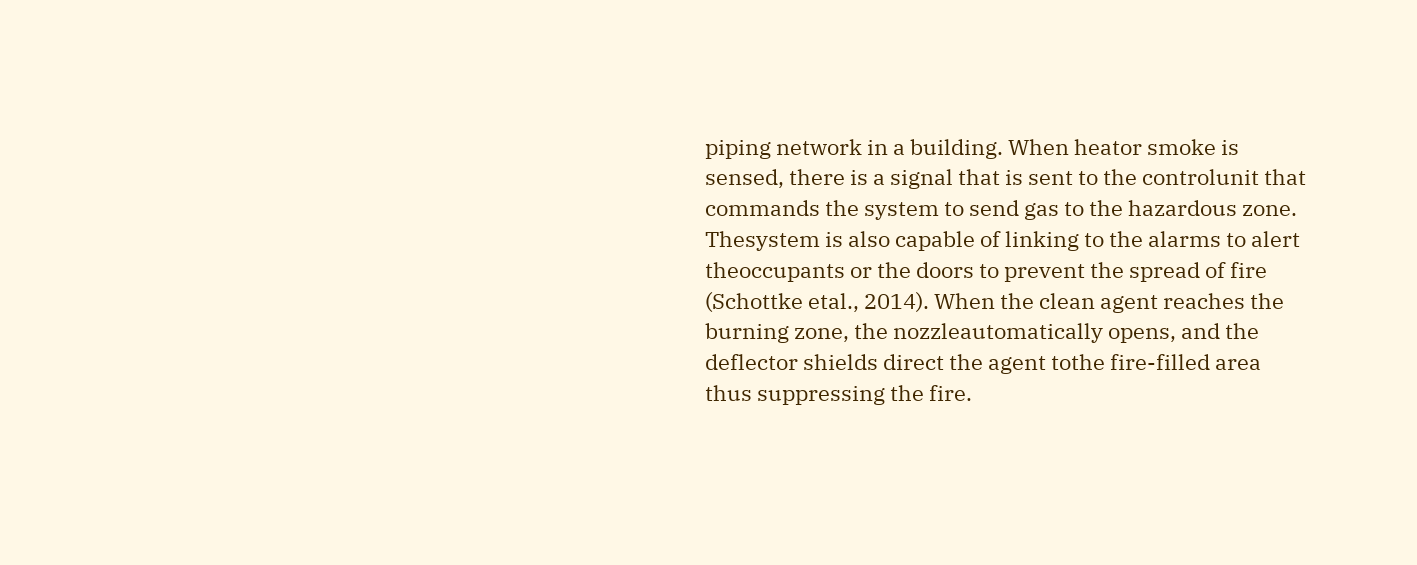piping network in a building. When heator smoke is sensed, there is a signal that is sent to the controlunit that commands the system to send gas to the hazardous zone. Thesystem is also capable of linking to the alarms to alert theoccupants or the doors to prevent the spread of fire (Schottke etal., 2014). When the clean agent reaches the burning zone, the nozzleautomatically opens, and the deflector shields direct the agent tothe fire-filled area thus suppressing the fire.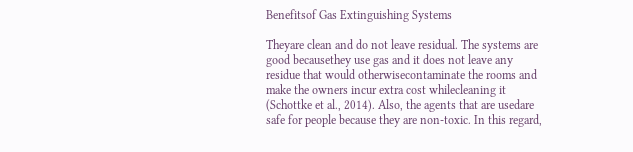Benefitsof Gas Extinguishing Systems

Theyare clean and do not leave residual. The systems are good becausethey use gas and it does not leave any residue that would otherwisecontaminate the rooms and make the owners incur extra cost whilecleaning it (Schottke et al., 2014). Also, the agents that are usedare safe for people because they are non-toxic. In this regard,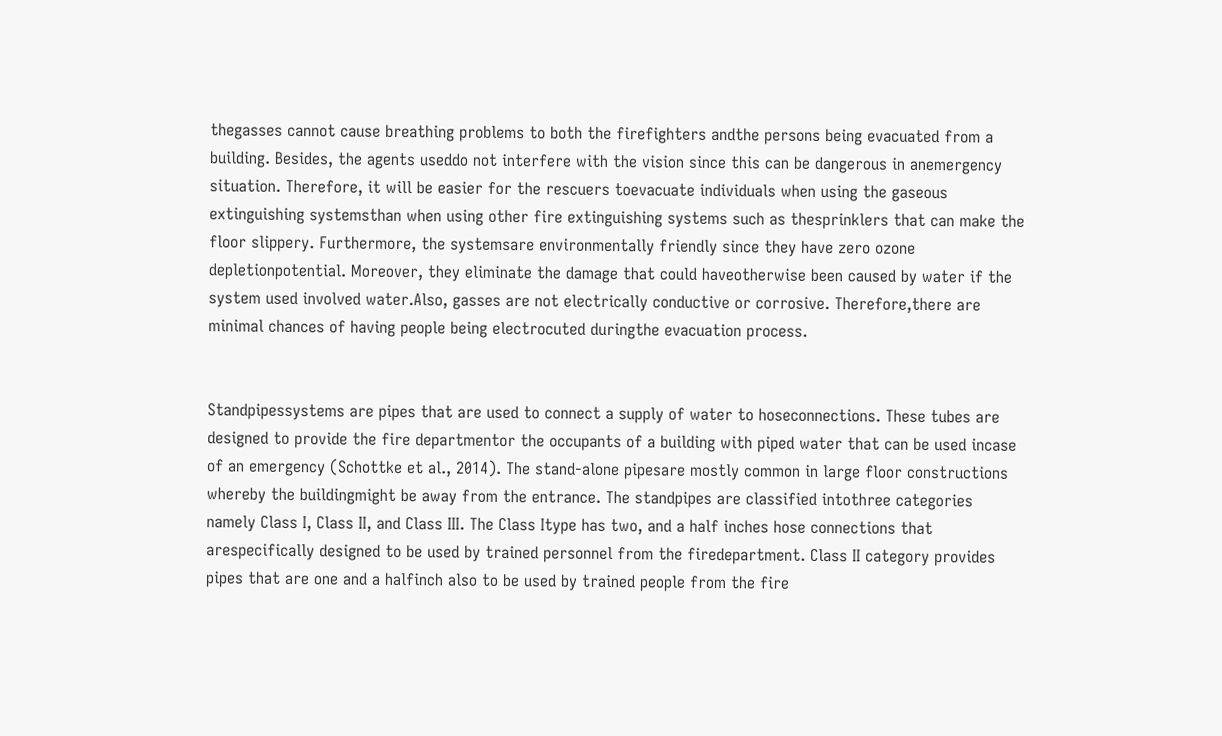thegasses cannot cause breathing problems to both the firefighters andthe persons being evacuated from a building. Besides, the agents useddo not interfere with the vision since this can be dangerous in anemergency situation. Therefore, it will be easier for the rescuers toevacuate individuals when using the gaseous extinguishing systemsthan when using other fire extinguishing systems such as thesprinklers that can make the floor slippery. Furthermore, the systemsare environmentally friendly since they have zero ozone depletionpotential. Moreover, they eliminate the damage that could haveotherwise been caused by water if the system used involved water.Also, gasses are not electrically conductive or corrosive. Therefore,there are minimal chances of having people being electrocuted duringthe evacuation process.


Standpipessystems are pipes that are used to connect a supply of water to hoseconnections. These tubes are designed to provide the fire departmentor the occupants of a building with piped water that can be used incase of an emergency (Schottke et al., 2014). The stand-alone pipesare mostly common in large floor constructions whereby the buildingmight be away from the entrance. The standpipes are classified intothree categories namely Class I, Class II, and Class III. The Class Itype has two, and a half inches hose connections that arespecifically designed to be used by trained personnel from the firedepartment. Class II category provides pipes that are one and a halfinch also to be used by trained people from the fire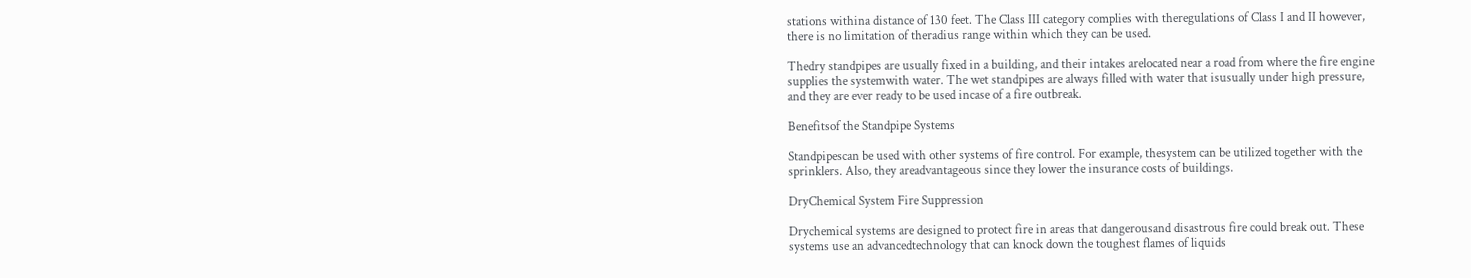stations withina distance of 130 feet. The Class III category complies with theregulations of Class I and II however, there is no limitation of theradius range within which they can be used.

Thedry standpipes are usually fixed in a building, and their intakes arelocated near a road from where the fire engine supplies the systemwith water. The wet standpipes are always filled with water that isusually under high pressure, and they are ever ready to be used incase of a fire outbreak.

Benefitsof the Standpipe Systems

Standpipescan be used with other systems of fire control. For example, thesystem can be utilized together with the sprinklers. Also, they areadvantageous since they lower the insurance costs of buildings.

DryChemical System Fire Suppression

Drychemical systems are designed to protect fire in areas that dangerousand disastrous fire could break out. These systems use an advancedtechnology that can knock down the toughest flames of liquids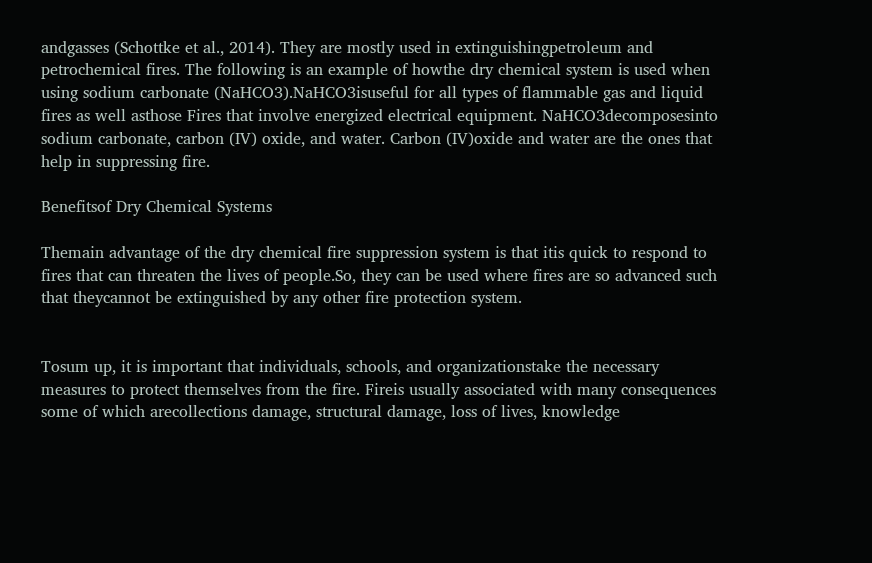andgasses (Schottke et al., 2014). They are mostly used in extinguishingpetroleum and petrochemical fires. The following is an example of howthe dry chemical system is used when using sodium carbonate (NaHCO3).NaHCO3isuseful for all types of flammable gas and liquid fires as well asthose Fires that involve energized electrical equipment. NaHCO3decomposesinto sodium carbonate, carbon (IV) oxide, and water. Carbon (IV)oxide and water are the ones that help in suppressing fire.

Benefitsof Dry Chemical Systems

Themain advantage of the dry chemical fire suppression system is that itis quick to respond to fires that can threaten the lives of people.So, they can be used where fires are so advanced such that theycannot be extinguished by any other fire protection system.


Tosum up, it is important that individuals, schools, and organizationstake the necessary measures to protect themselves from the fire. Fireis usually associated with many consequences some of which arecollections damage, structural damage, loss of lives, knowledge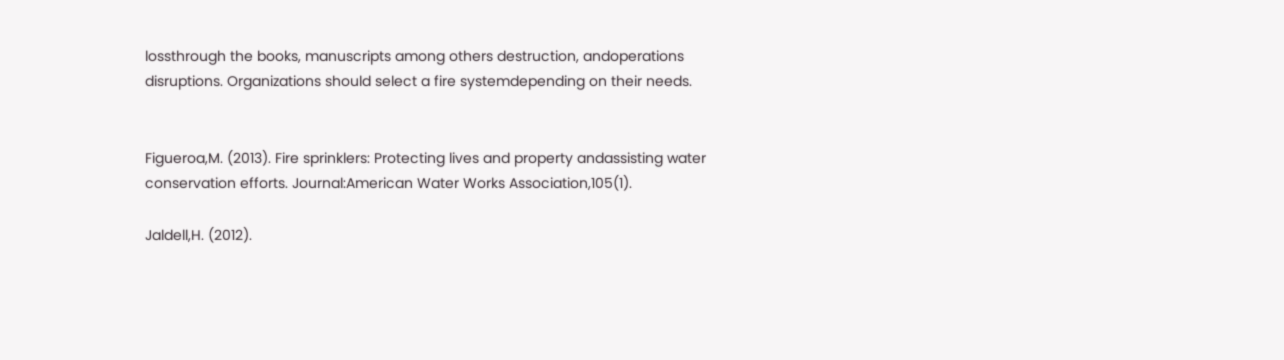lossthrough the books, manuscripts among others destruction, andoperations disruptions. Organizations should select a fire systemdepending on their needs.


Figueroa,M. (2013). Fire sprinklers: Protecting lives and property andassisting water conservation efforts. Journal:American Water Works Association,105(1).

Jaldell,H. (2012).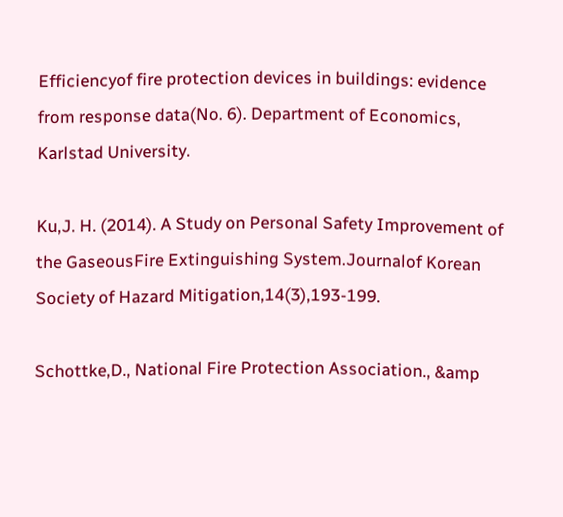Efficiencyof fire protection devices in buildings: evidence from response data(No. 6). Department of Economics, Karlstad University.

Ku,J. H. (2014). A Study on Personal Safety Improvement of the GaseousFire Extinguishing System.Journalof Korean Society of Hazard Mitigation,14(3),193-199.

Schottke,D., National Fire Protection Association., &amp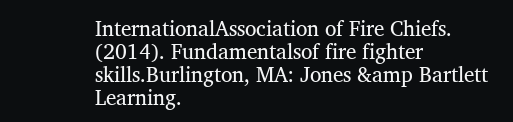InternationalAssociation of Fire Chiefs. (2014). Fundamentalsof fire fighter skills.Burlington, MA: Jones &amp Bartlett Learning.